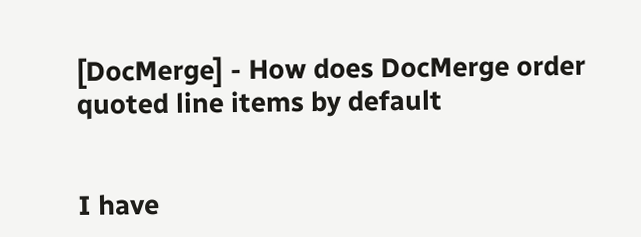[DocMerge] - How does DocMerge order quoted line items by default


I have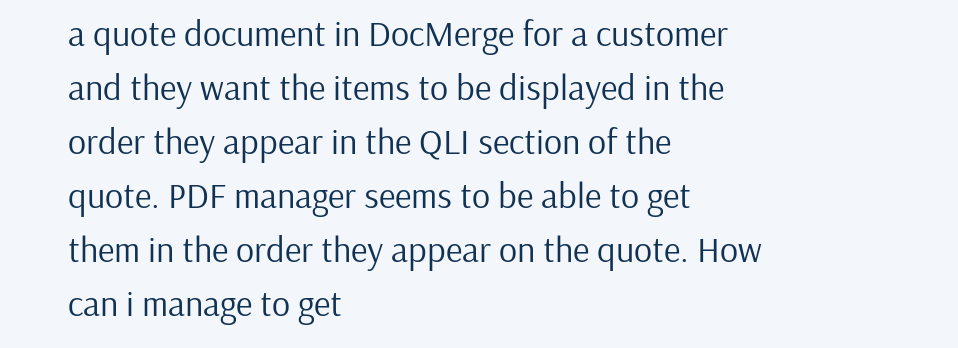a quote document in DocMerge for a customer and they want the items to be displayed in the order they appear in the QLI section of the quote. PDF manager seems to be able to get them in the order they appear on the quote. How can i manage to get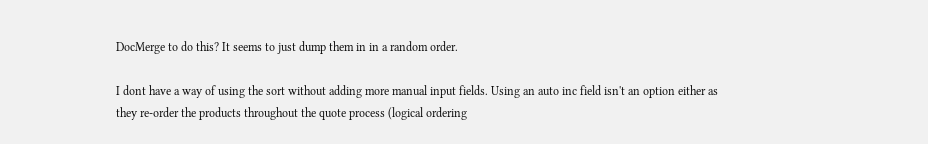DocMerge to do this? It seems to just dump them in in a random order.

I dont have a way of using the sort without adding more manual input fields. Using an auto inc field isn't an option either as they re-order the products throughout the quote process (logical ordering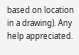based on location in a drawing). Any help appreciated.